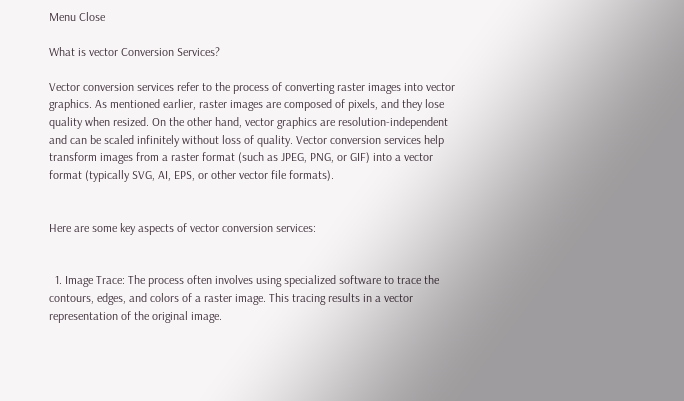Menu Close

What is vector Conversion Services?

Vector conversion services refer to the process of converting raster images into vector graphics. As mentioned earlier, raster images are composed of pixels, and they lose quality when resized. On the other hand, vector graphics are resolution-independent and can be scaled infinitely without loss of quality. Vector conversion services help transform images from a raster format (such as JPEG, PNG, or GIF) into a vector format (typically SVG, AI, EPS, or other vector file formats).


Here are some key aspects of vector conversion services:


  1. Image Trace: The process often involves using specialized software to trace the contours, edges, and colors of a raster image. This tracing results in a vector representation of the original image.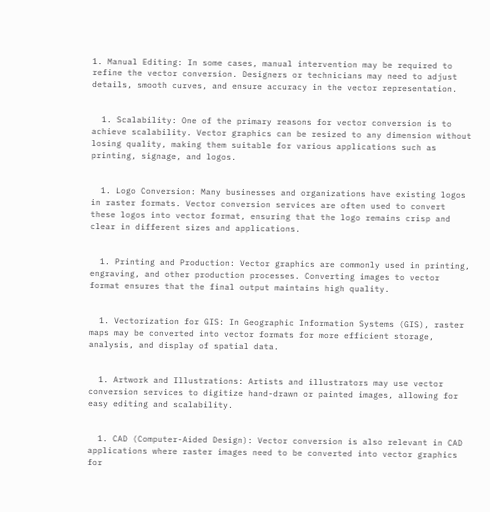1. Manual Editing: In some cases, manual intervention may be required to refine the vector conversion. Designers or technicians may need to adjust details, smooth curves, and ensure accuracy in the vector representation.


  1. Scalability: One of the primary reasons for vector conversion is to achieve scalability. Vector graphics can be resized to any dimension without losing quality, making them suitable for various applications such as printing, signage, and logos.


  1. Logo Conversion: Many businesses and organizations have existing logos in raster formats. Vector conversion services are often used to convert these logos into vector format, ensuring that the logo remains crisp and clear in different sizes and applications.


  1. Printing and Production: Vector graphics are commonly used in printing, engraving, and other production processes. Converting images to vector format ensures that the final output maintains high quality.


  1. Vectorization for GIS: In Geographic Information Systems (GIS), raster maps may be converted into vector formats for more efficient storage, analysis, and display of spatial data.


  1. Artwork and Illustrations: Artists and illustrators may use vector conversion services to digitize hand-drawn or painted images, allowing for easy editing and scalability.


  1. CAD (Computer-Aided Design): Vector conversion is also relevant in CAD applications where raster images need to be converted into vector graphics for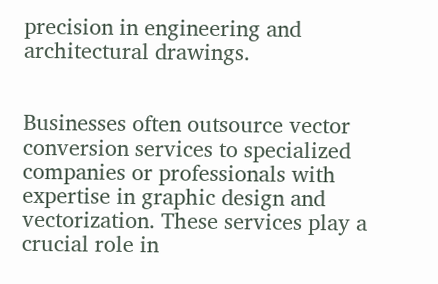precision in engineering and architectural drawings.


Businesses often outsource vector conversion services to specialized companies or professionals with expertise in graphic design and vectorization. These services play a crucial role in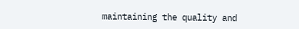maintaining the quality and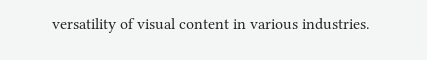versatility of visual content in various industries.